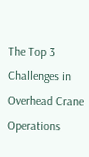The Top 3 Challenges in Overhead Crane Operations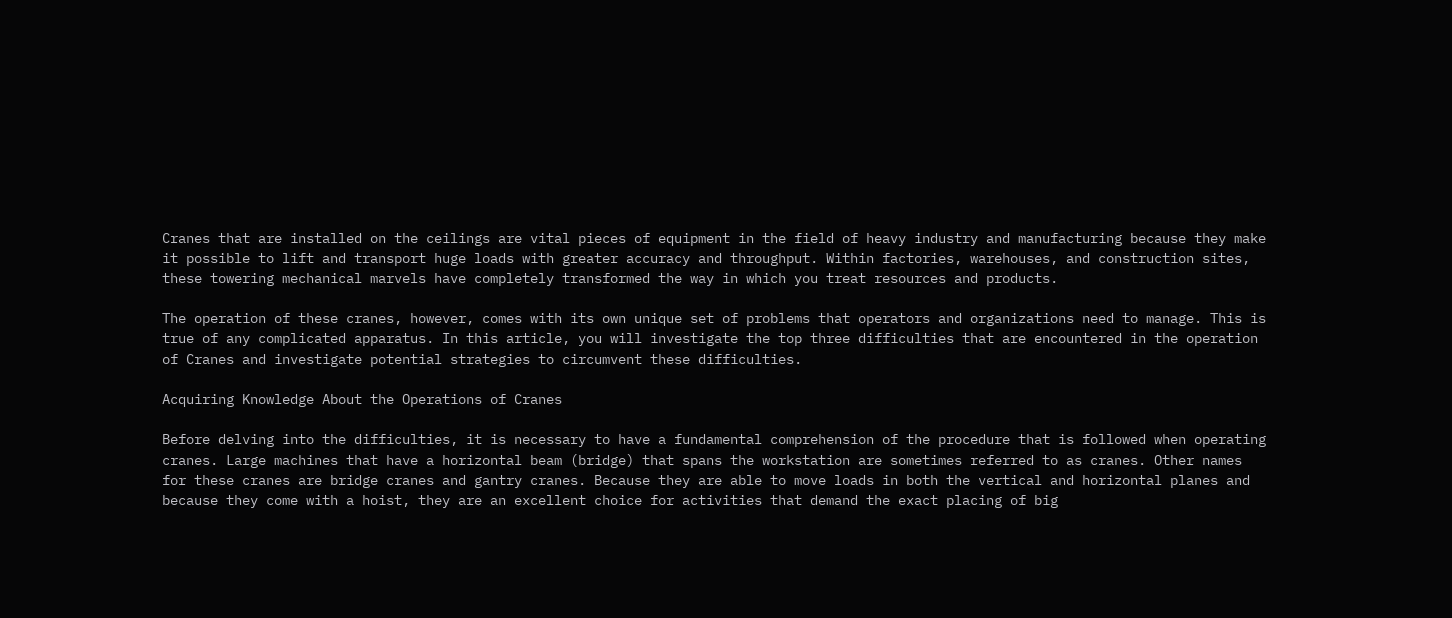Cranes that are installed on the ceilings are vital pieces of equipment in the field of heavy industry and manufacturing because they make it possible to lift and transport huge loads with greater accuracy and throughput. Within factories, warehouses, and construction sites, these towering mechanical marvels have completely transformed the way in which you treat resources and products.

The operation of these cranes, however, comes with its own unique set of problems that operators and organizations need to manage. This is true of any complicated apparatus. In this article, you will investigate the top three difficulties that are encountered in the operation of Cranes and investigate potential strategies to circumvent these difficulties.

Acquiring Knowledge About the Operations of Cranes

Before delving into the difficulties, it is necessary to have a fundamental comprehension of the procedure that is followed when operating cranes. Large machines that have a horizontal beam (bridge) that spans the workstation are sometimes referred to as cranes. Other names for these cranes are bridge cranes and gantry cranes. Because they are able to move loads in both the vertical and horizontal planes and because they come with a hoist, they are an excellent choice for activities that demand the exact placing of big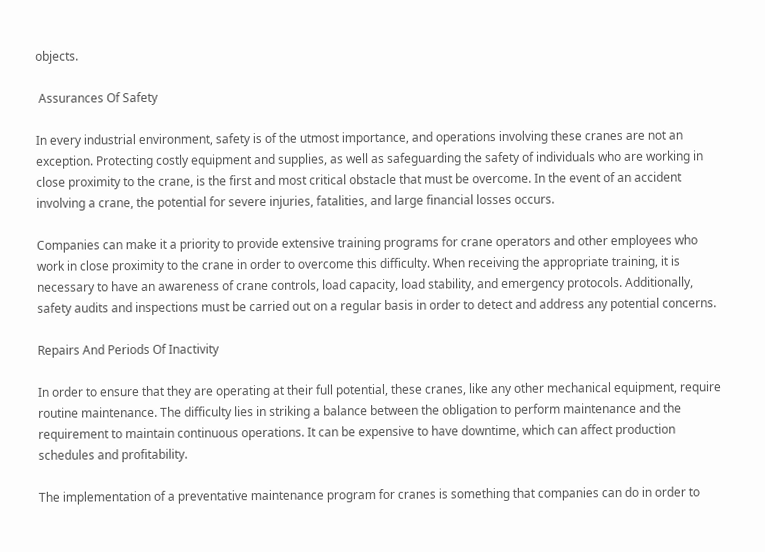objects.

 Assurances Of Safety

In every industrial environment, safety is of the utmost importance, and operations involving these cranes are not an exception. Protecting costly equipment and supplies, as well as safeguarding the safety of individuals who are working in close proximity to the crane, is the first and most critical obstacle that must be overcome. In the event of an accident involving a crane, the potential for severe injuries, fatalities, and large financial losses occurs.

Companies can make it a priority to provide extensive training programs for crane operators and other employees who work in close proximity to the crane in order to overcome this difficulty. When receiving the appropriate training, it is necessary to have an awareness of crane controls, load capacity, load stability, and emergency protocols. Additionally, safety audits and inspections must be carried out on a regular basis in order to detect and address any potential concerns.

Repairs And Periods Of Inactivity

In order to ensure that they are operating at their full potential, these cranes, like any other mechanical equipment, require routine maintenance. The difficulty lies in striking a balance between the obligation to perform maintenance and the requirement to maintain continuous operations. It can be expensive to have downtime, which can affect production schedules and profitability.

The implementation of a preventative maintenance program for cranes is something that companies can do in order to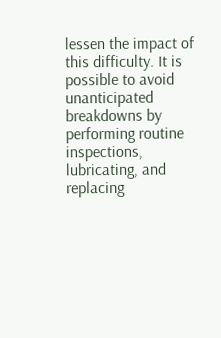lessen the impact of this difficulty. It is possible to avoid unanticipated breakdowns by performing routine inspections, lubricating, and replacing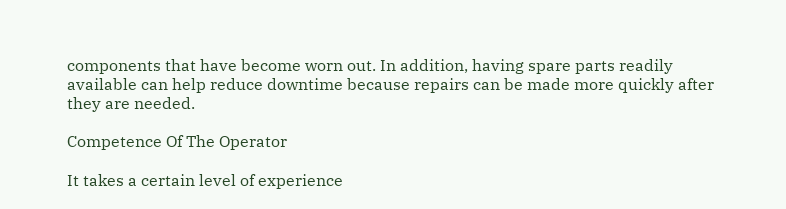components that have become worn out. In addition, having spare parts readily available can help reduce downtime because repairs can be made more quickly after they are needed.

Competence Of The Operator

It takes a certain level of experience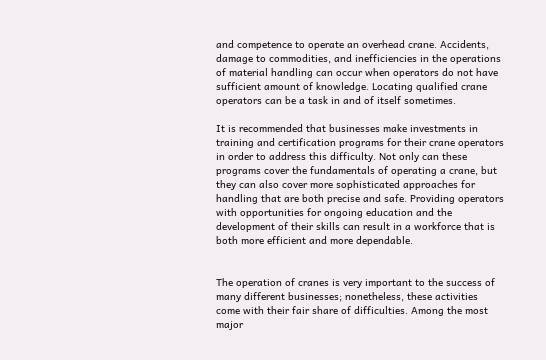and competence to operate an overhead crane. Accidents, damage to commodities, and inefficiencies in the operations of material handling can occur when operators do not have sufficient amount of knowledge. Locating qualified crane operators can be a task in and of itself sometimes.

It is recommended that businesses make investments in training and certification programs for their crane operators in order to address this difficulty. Not only can these programs cover the fundamentals of operating a crane, but they can also cover more sophisticated approaches for handling that are both precise and safe. Providing operators with opportunities for ongoing education and the development of their skills can result in a workforce that is both more efficient and more dependable.


The operation of cranes is very important to the success of many different businesses; nonetheless, these activities come with their fair share of difficulties. Among the most major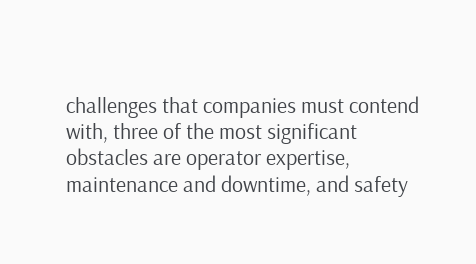challenges that companies must contend with, three of the most significant obstacles are operator expertise, maintenance and downtime, and safety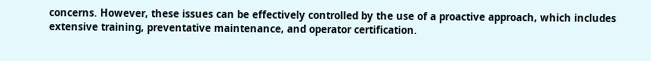concerns. However, these issues can be effectively controlled by the use of a proactive approach, which includes extensive training, preventative maintenance, and operator certification.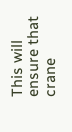This will ensure that crane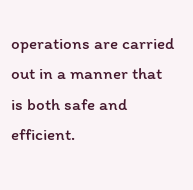operations are carried out in a manner that is both safe and efficient.